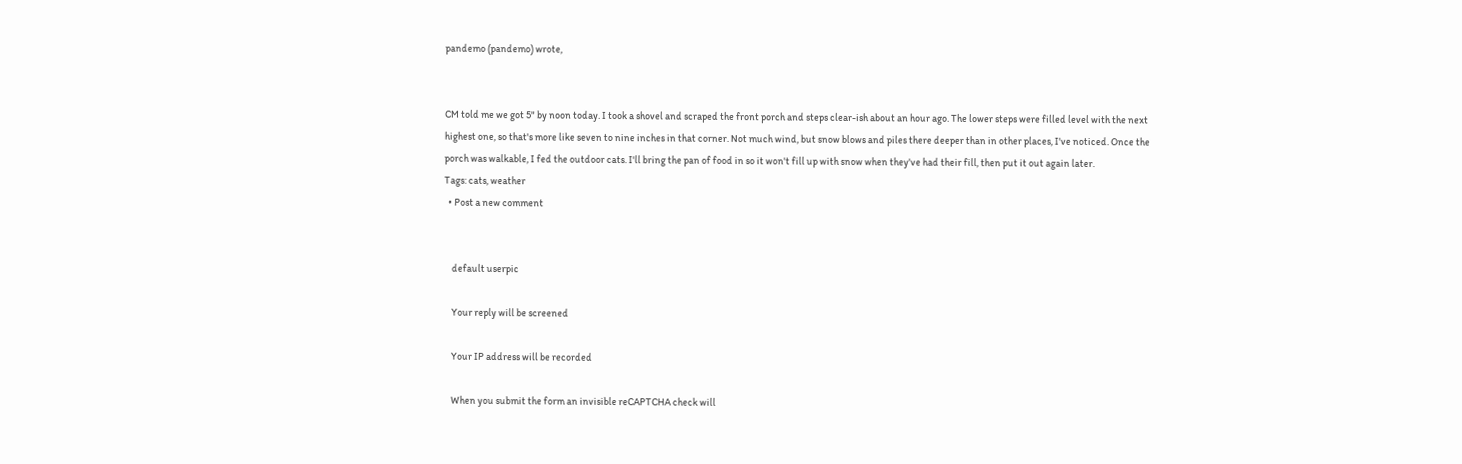pandemo (pandemo) wrote,


CM told me we got 5" by noon today. I took a shovel and scraped the front porch and steps clear-ish about an hour ago. The lower steps were filled level with the next highest one, so that's more like seven to nine inches in that corner. Not much wind, but snow blows and piles there deeper than in other places, I've noticed. Once the porch was walkable, I fed the outdoor cats. I'll bring the pan of food in so it won't fill up with snow when they've had their fill, then put it out again later.
Tags: cats, weather
  • Post a new comment


    default userpic

    Your reply will be screened

    Your IP address will be recorded

    When you submit the form an invisible reCAPTCHA check will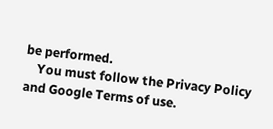be performed.
    You must follow the Privacy Policy and Google Terms of use.